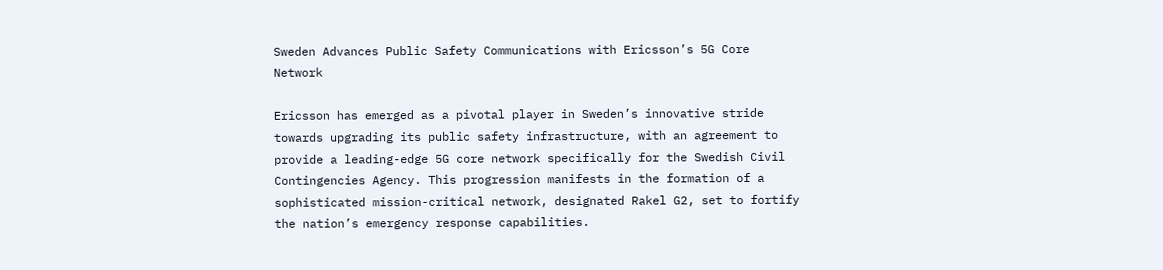Sweden Advances Public Safety Communications with Ericsson’s 5G Core Network

Ericsson has emerged as a pivotal player in Sweden’s innovative stride towards upgrading its public safety infrastructure, with an agreement to provide a leading-edge 5G core network specifically for the Swedish Civil Contingencies Agency. This progression manifests in the formation of a sophisticated mission-critical network, designated Rakel G2, set to fortify the nation’s emergency response capabilities.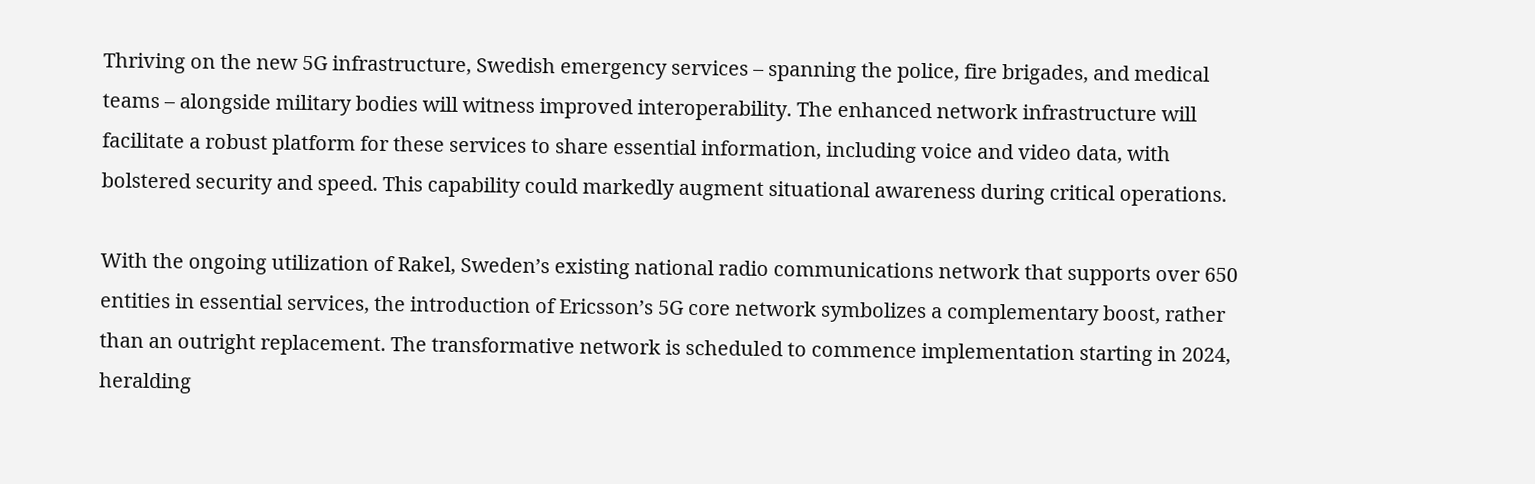Thriving on the new 5G infrastructure, Swedish emergency services – spanning the police, fire brigades, and medical teams – alongside military bodies will witness improved interoperability. The enhanced network infrastructure will facilitate a robust platform for these services to share essential information, including voice and video data, with bolstered security and speed. This capability could markedly augment situational awareness during critical operations.

With the ongoing utilization of Rakel, Sweden’s existing national radio communications network that supports over 650 entities in essential services, the introduction of Ericsson’s 5G core network symbolizes a complementary boost, rather than an outright replacement. The transformative network is scheduled to commence implementation starting in 2024, heralding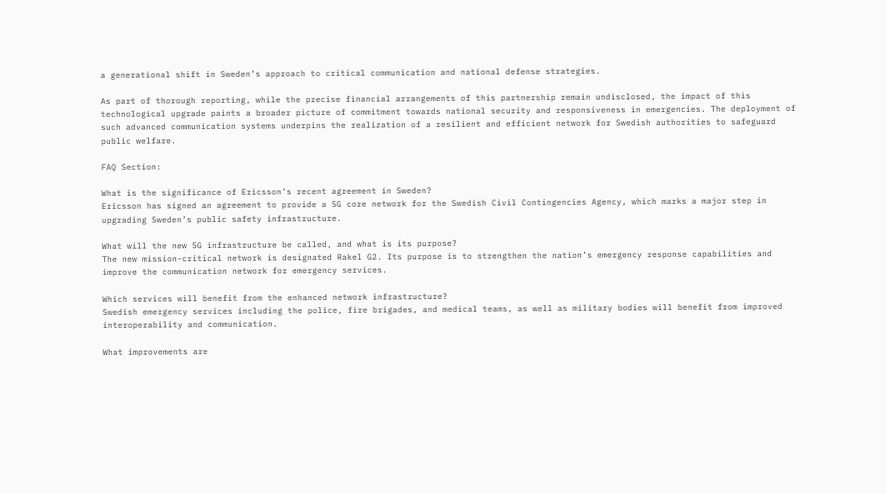a generational shift in Sweden’s approach to critical communication and national defense strategies.

As part of thorough reporting, while the precise financial arrangements of this partnership remain undisclosed, the impact of this technological upgrade paints a broader picture of commitment towards national security and responsiveness in emergencies. The deployment of such advanced communication systems underpins the realization of a resilient and efficient network for Swedish authorities to safeguard public welfare.

FAQ Section:

What is the significance of Ericsson’s recent agreement in Sweden?
Ericsson has signed an agreement to provide a 5G core network for the Swedish Civil Contingencies Agency, which marks a major step in upgrading Sweden’s public safety infrastructure.

What will the new 5G infrastructure be called, and what is its purpose?
The new mission-critical network is designated Rakel G2. Its purpose is to strengthen the nation’s emergency response capabilities and improve the communication network for emergency services.

Which services will benefit from the enhanced network infrastructure?
Swedish emergency services including the police, fire brigades, and medical teams, as well as military bodies will benefit from improved interoperability and communication.

What improvements are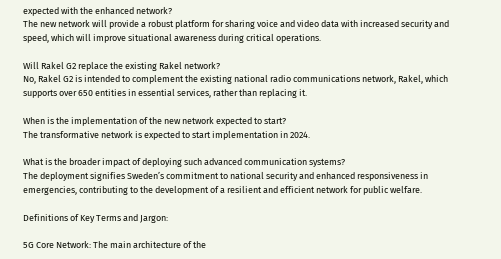expected with the enhanced network?
The new network will provide a robust platform for sharing voice and video data with increased security and speed, which will improve situational awareness during critical operations.

Will Rakel G2 replace the existing Rakel network?
No, Rakel G2 is intended to complement the existing national radio communications network, Rakel, which supports over 650 entities in essential services, rather than replacing it.

When is the implementation of the new network expected to start?
The transformative network is expected to start implementation in 2024.

What is the broader impact of deploying such advanced communication systems?
The deployment signifies Sweden’s commitment to national security and enhanced responsiveness in emergencies, contributing to the development of a resilient and efficient network for public welfare.

Definitions of Key Terms and Jargon:

5G Core Network: The main architecture of the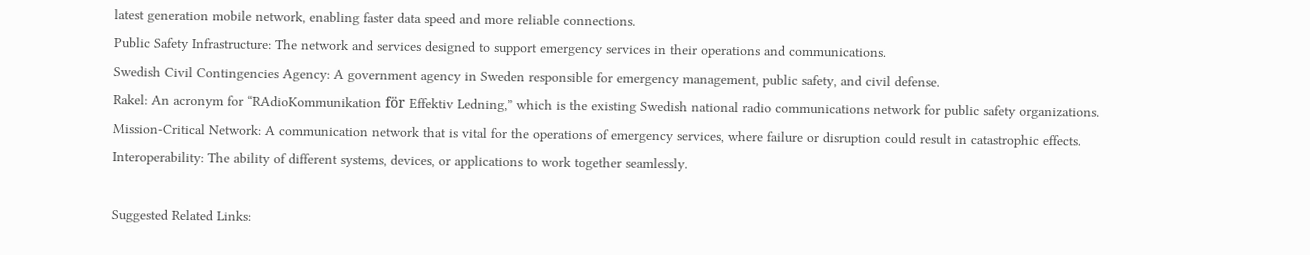latest generation mobile network, enabling faster data speed and more reliable connections.
Public Safety Infrastructure: The network and services designed to support emergency services in their operations and communications.
Swedish Civil Contingencies Agency: A government agency in Sweden responsible for emergency management, public safety, and civil defense.
Rakel: An acronym for “RAdioKommunikation för Effektiv Ledning,” which is the existing Swedish national radio communications network for public safety organizations.
Mission-Critical Network: A communication network that is vital for the operations of emergency services, where failure or disruption could result in catastrophic effects.
Interoperability: The ability of different systems, devices, or applications to work together seamlessly.

Suggested Related Links: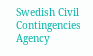Swedish Civil Contingencies Agency